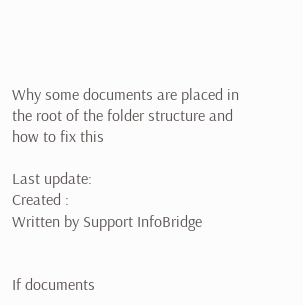Why some documents are placed in the root of the folder structure and how to fix this

Last update:
Created :
Written by Support InfoBridge


If documents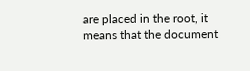are placed in the root, it means that the document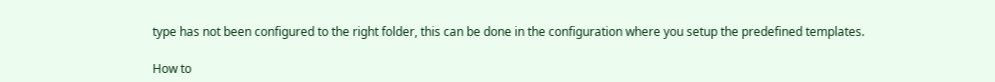type has not been configured to the right folder, this can be done in the configuration where you setup the predefined templates.

How to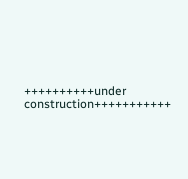++++++++++under construction+++++++++++